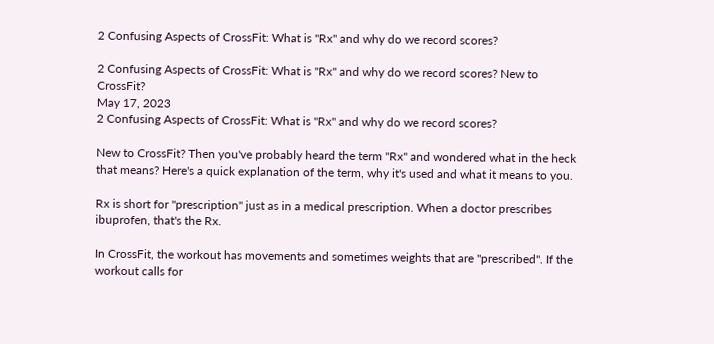2 Confusing Aspects of CrossFit: What is "Rx" and why do we record scores?

2 Confusing Aspects of CrossFit: What is "Rx" and why do we record scores? New to CrossFit?
May 17, 2023
2 Confusing Aspects of CrossFit: What is "Rx" and why do we record scores?

New to CrossFit? Then you've probably heard the term "Rx" and wondered what in the heck that means? Here's a quick explanation of the term, why it's used and what it means to you.

Rx is short for "prescription" just as in a medical prescription. When a doctor prescribes ibuprofen, that's the Rx.

In CrossFit, the workout has movements and sometimes weights that are "prescribed". If the workout calls for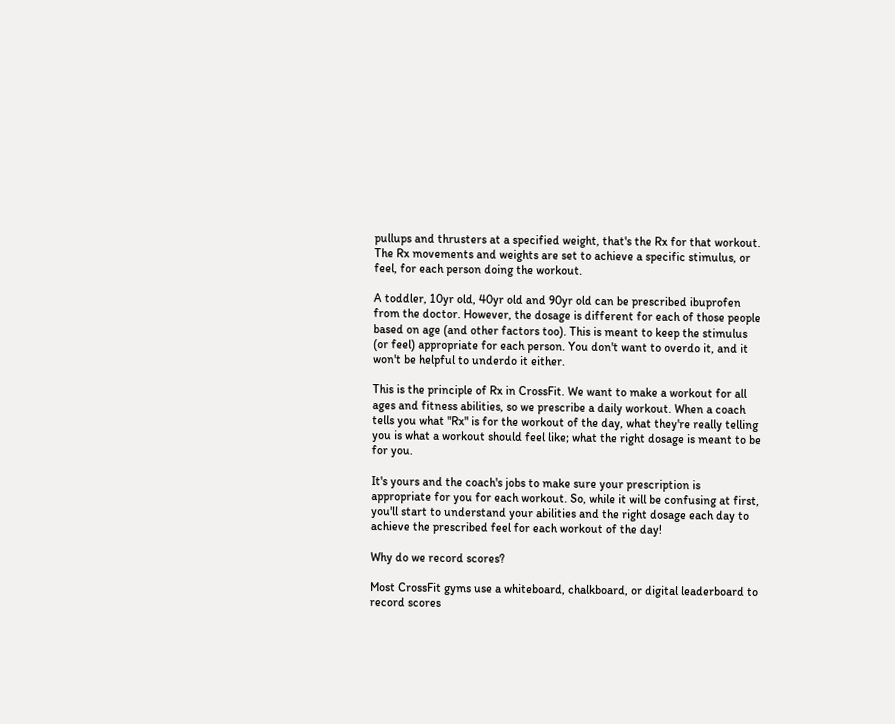pullups and thrusters at a specified weight, that's the Rx for that workout. The Rx movements and weights are set to achieve a specific stimulus, or feel, for each person doing the workout.

A toddler, 10yr old, 40yr old and 90yr old can be prescribed ibuprofen from the doctor. However, the dosage is different for each of those people based on age (and other factors too). This is meant to keep the stimulus (or feel) appropriate for each person. You don't want to overdo it, and it won't be helpful to underdo it either.

This is the principle of Rx in CrossFit. We want to make a workout for all ages and fitness abilities, so we prescribe a daily workout. When a coach tells you what "Rx" is for the workout of the day, what they're really telling you is what a workout should feel like; what the right dosage is meant to be for you.

It's yours and the coach's jobs to make sure your prescription is appropriate for you for each workout. So, while it will be confusing at first, you'll start to understand your abilities and the right dosage each day to achieve the prescribed feel for each workout of the day!

Why do we record scores?

Most CrossFit gyms use a whiteboard, chalkboard, or digital leaderboard to record scores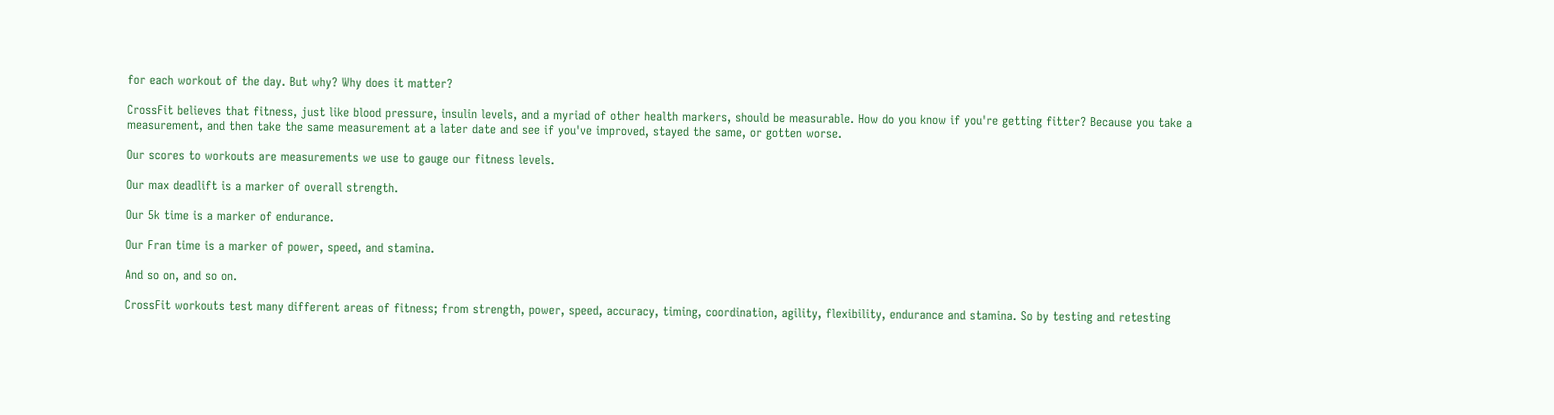for each workout of the day. But why? Why does it matter?

CrossFit believes that fitness, just like blood pressure, insulin levels, and a myriad of other health markers, should be measurable. How do you know if you're getting fitter? Because you take a measurement, and then take the same measurement at a later date and see if you've improved, stayed the same, or gotten worse.

Our scores to workouts are measurements we use to gauge our fitness levels.

Our max deadlift is a marker of overall strength.

Our 5k time is a marker of endurance.

Our Fran time is a marker of power, speed, and stamina.

And so on, and so on.

CrossFit workouts test many different areas of fitness; from strength, power, speed, accuracy, timing, coordination, agility, flexibility, endurance and stamina. So by testing and retesting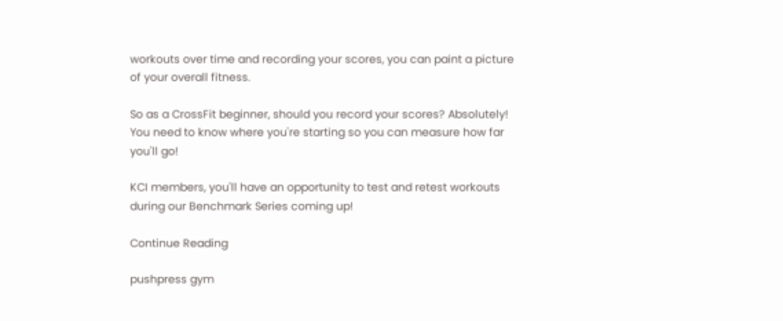workouts over time and recording your scores, you can paint a picture of your overall fitness.

So as a CrossFit beginner, should you record your scores? Absolutely! You need to know where you're starting so you can measure how far you'll go!

KCI members, you'll have an opportunity to test and retest workouts during our Benchmark Series coming up!

Continue Reading

pushpress gym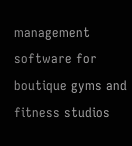management software for boutique gyms and fitness studios